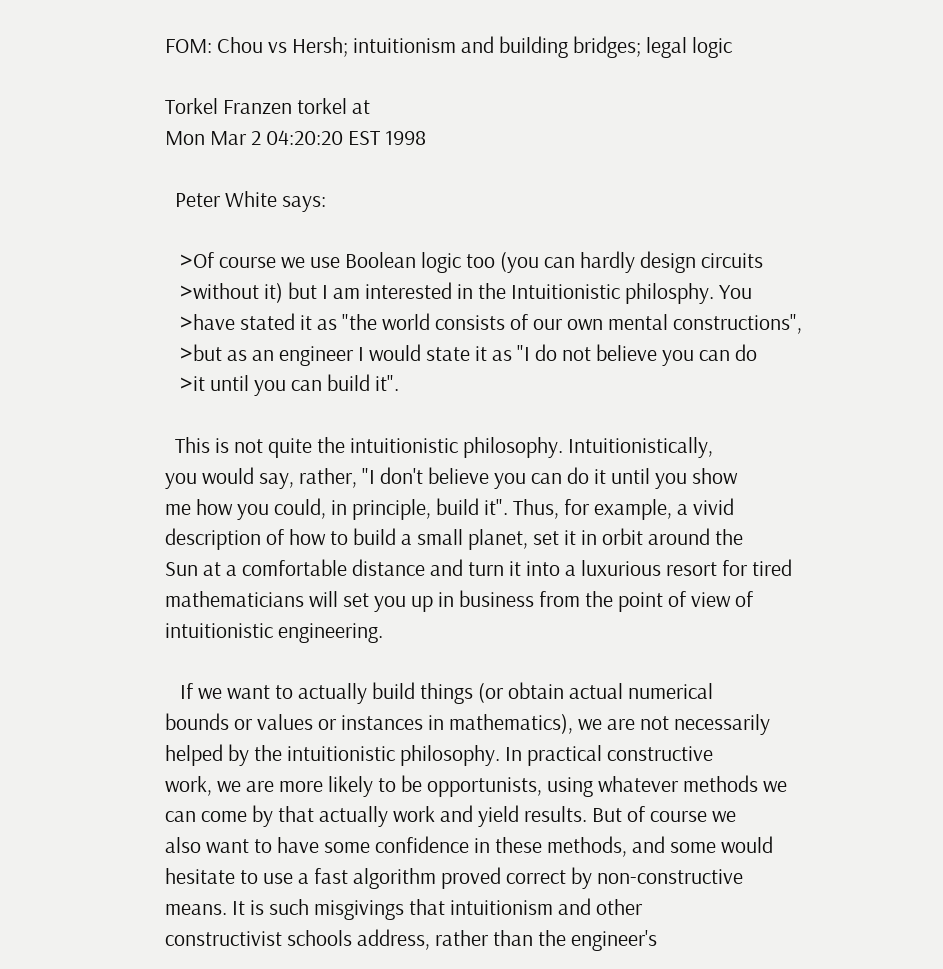FOM: Chou vs Hersh; intuitionism and building bridges; legal logic

Torkel Franzen torkel at
Mon Mar 2 04:20:20 EST 1998

  Peter White says:

   >Of course we use Boolean logic too (you can hardly design circuits
   >without it) but I am interested in the Intuitionistic philosphy. You
   >have stated it as "the world consists of our own mental constructions",
   >but as an engineer I would state it as "I do not believe you can do
   >it until you can build it".

  This is not quite the intuitionistic philosophy. Intuitionistically,
you would say, rather, "I don't believe you can do it until you show
me how you could, in principle, build it". Thus, for example, a vivid
description of how to build a small planet, set it in orbit around the
Sun at a comfortable distance and turn it into a luxurious resort for tired
mathematicians will set you up in business from the point of view of
intuitionistic engineering.

   If we want to actually build things (or obtain actual numerical
bounds or values or instances in mathematics), we are not necessarily
helped by the intuitionistic philosophy. In practical constructive
work, we are more likely to be opportunists, using whatever methods we
can come by that actually work and yield results. But of course we
also want to have some confidence in these methods, and some would
hesitate to use a fast algorithm proved correct by non-constructive
means. It is such misgivings that intuitionism and other
constructivist schools address, rather than the engineer's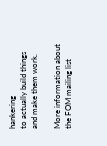hankering
to actually build things and make them work.

More information about the FOM mailing list